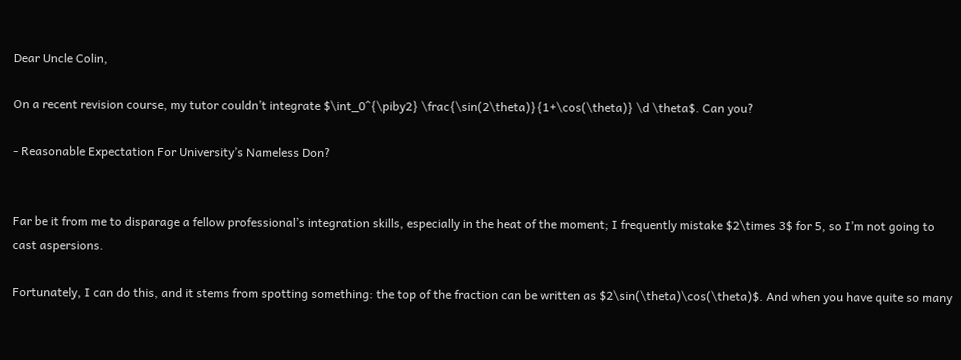Dear Uncle Colin,

On a recent revision course, my tutor couldn’t integrate $\int_0^{\piby2} \frac{\sin(2\theta)}{1+\cos(\theta)} \d \theta$. Can you?

- Reasonable Expectation For University’s Nameless Don?


Far be it from me to disparage a fellow professional’s integration skills, especially in the heat of the moment; I frequently mistake $2\times 3$ for 5, so I’m not going to cast aspersions.

Fortunately, I can do this, and it stems from spotting something: the top of the fraction can be written as $2\sin(\theta)\cos(\theta)$. And when you have quite so many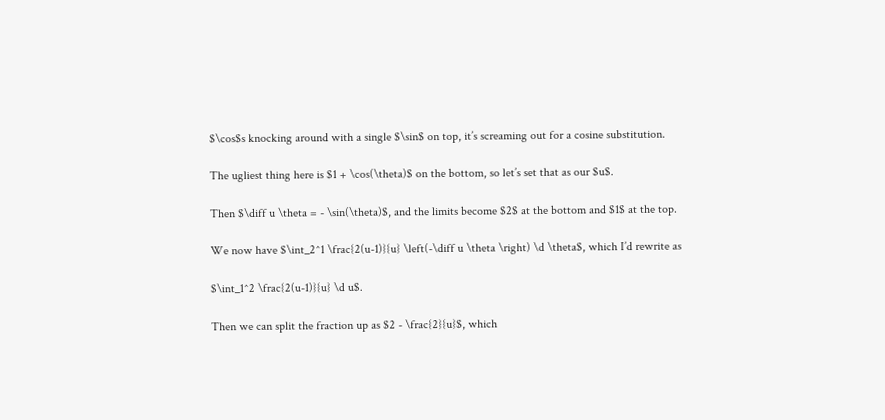$\cos$s knocking around with a single $\sin$ on top, it’s screaming out for a cosine substitution.

The ugliest thing here is $1 + \cos(\theta)$ on the bottom, so let’s set that as our $u$.

Then $\diff u \theta = - \sin(\theta)$, and the limits become $2$ at the bottom and $1$ at the top.

We now have $\int_2^1 \frac{2(u-1)}{u} \left(-\diff u \theta \right) \d \theta$, which I’d rewrite as

$\int_1^2 \frac{2(u-1)}{u} \d u$.

Then we can split the fraction up as $2 - \frac{2}{u}$, which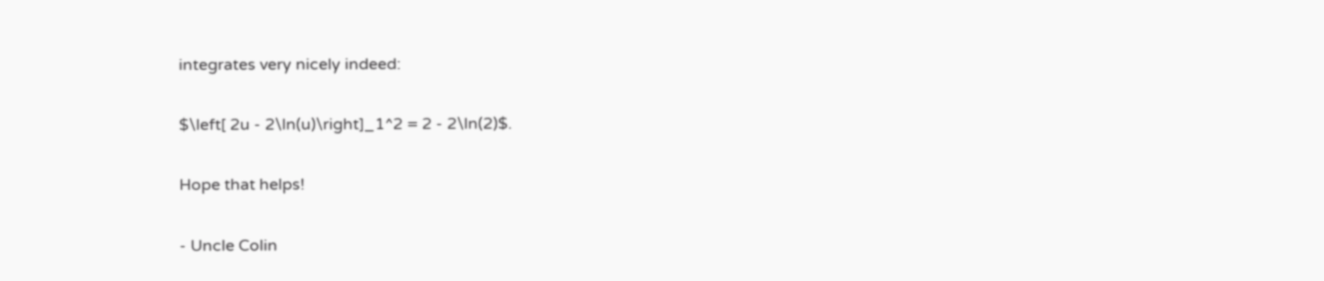integrates very nicely indeed:

$\left[ 2u - 2\ln(u)\right]_1^2 = 2 - 2\ln(2)$.

Hope that helps!

- Uncle Colin